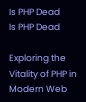Is PHP Dead
Is PHP Dead

Exploring the Vitality of PHP in Modern Web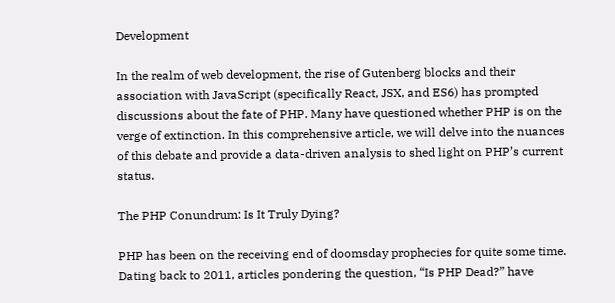Development

In the realm of web development, the rise of Gutenberg blocks and their association with JavaScript (specifically React, JSX, and ES6) has prompted discussions about the fate of PHP. Many have questioned whether PHP is on the verge of extinction. In this comprehensive article, we will delve into the nuances of this debate and provide a data-driven analysis to shed light on PHP’s current status.

The PHP Conundrum: Is It Truly Dying?

PHP has been on the receiving end of doomsday prophecies for quite some time. Dating back to 2011, articles pondering the question, “Is PHP Dead?” have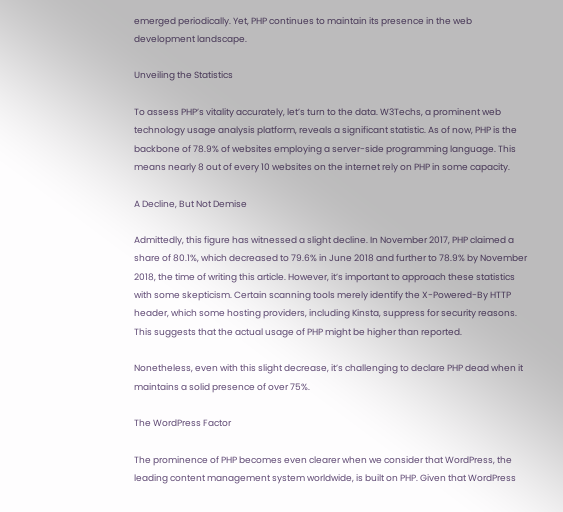emerged periodically. Yet, PHP continues to maintain its presence in the web development landscape.

Unveiling the Statistics

To assess PHP’s vitality accurately, let’s turn to the data. W3Techs, a prominent web technology usage analysis platform, reveals a significant statistic. As of now, PHP is the backbone of 78.9% of websites employing a server-side programming language. This means nearly 8 out of every 10 websites on the internet rely on PHP in some capacity.

A Decline, But Not Demise

Admittedly, this figure has witnessed a slight decline. In November 2017, PHP claimed a share of 80.1%, which decreased to 79.6% in June 2018 and further to 78.9% by November 2018, the time of writing this article. However, it’s important to approach these statistics with some skepticism. Certain scanning tools merely identify the X-Powered-By HTTP header, which some hosting providers, including Kinsta, suppress for security reasons. This suggests that the actual usage of PHP might be higher than reported.

Nonetheless, even with this slight decrease, it’s challenging to declare PHP dead when it maintains a solid presence of over 75%.

The WordPress Factor

The prominence of PHP becomes even clearer when we consider that WordPress, the leading content management system worldwide, is built on PHP. Given that WordPress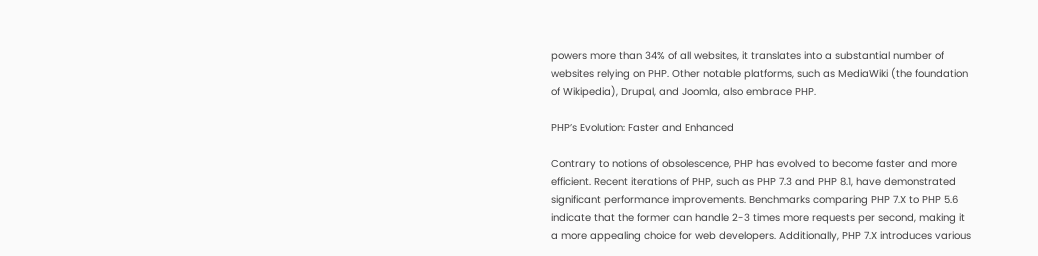powers more than 34% of all websites, it translates into a substantial number of websites relying on PHP. Other notable platforms, such as MediaWiki (the foundation of Wikipedia), Drupal, and Joomla, also embrace PHP.

PHP’s Evolution: Faster and Enhanced

Contrary to notions of obsolescence, PHP has evolved to become faster and more efficient. Recent iterations of PHP, such as PHP 7.3 and PHP 8.1, have demonstrated significant performance improvements. Benchmarks comparing PHP 7.X to PHP 5.6 indicate that the former can handle 2-3 times more requests per second, making it a more appealing choice for web developers. Additionally, PHP 7.X introduces various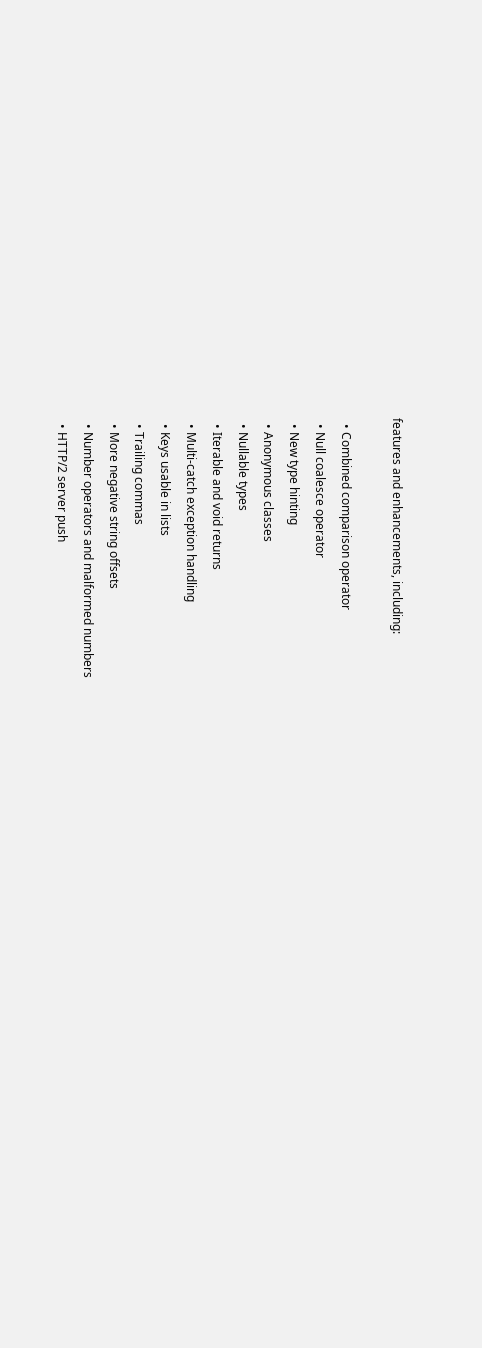features and enhancements, including:

  • Combined comparison operator
  • Null coalesce operator
  • New type hinting
  • Anonymous classes
  • Nullable types
  • Iterable and void returns
  • Multi-catch exception handling
  • Keys usable in lists
  • Trailing commas
  • More negative string offsets
  • Number operators and malformed numbers
  • HTTP/2 server push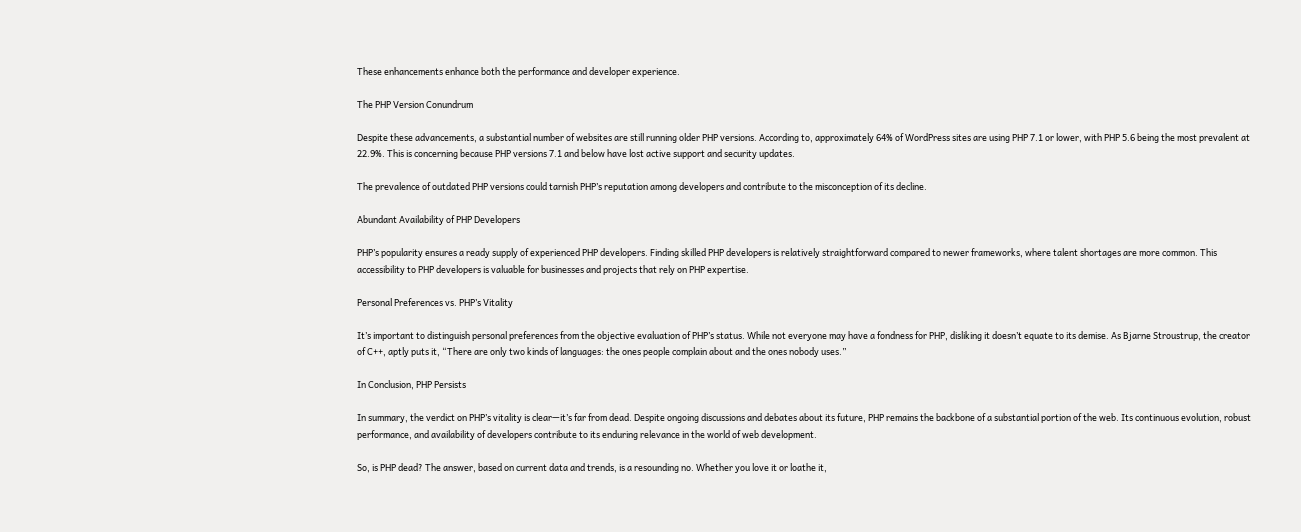These enhancements enhance both the performance and developer experience.

The PHP Version Conundrum

Despite these advancements, a substantial number of websites are still running older PHP versions. According to, approximately 64% of WordPress sites are using PHP 7.1 or lower, with PHP 5.6 being the most prevalent at 22.9%. This is concerning because PHP versions 7.1 and below have lost active support and security updates.

The prevalence of outdated PHP versions could tarnish PHP’s reputation among developers and contribute to the misconception of its decline.

Abundant Availability of PHP Developers

PHP’s popularity ensures a ready supply of experienced PHP developers. Finding skilled PHP developers is relatively straightforward compared to newer frameworks, where talent shortages are more common. This accessibility to PHP developers is valuable for businesses and projects that rely on PHP expertise.

Personal Preferences vs. PHP’s Vitality

It’s important to distinguish personal preferences from the objective evaluation of PHP’s status. While not everyone may have a fondness for PHP, disliking it doesn’t equate to its demise. As Bjarne Stroustrup, the creator of C++, aptly puts it, “There are only two kinds of languages: the ones people complain about and the ones nobody uses.”

In Conclusion, PHP Persists

In summary, the verdict on PHP’s vitality is clear—it’s far from dead. Despite ongoing discussions and debates about its future, PHP remains the backbone of a substantial portion of the web. Its continuous evolution, robust performance, and availability of developers contribute to its enduring relevance in the world of web development.

So, is PHP dead? The answer, based on current data and trends, is a resounding no. Whether you love it or loathe it,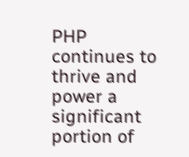PHP continues to thrive and power a significant portion of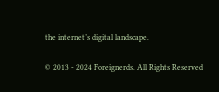the internet’s digital landscape.

© 2013 - 2024 Foreignerds. All Rights Reserved